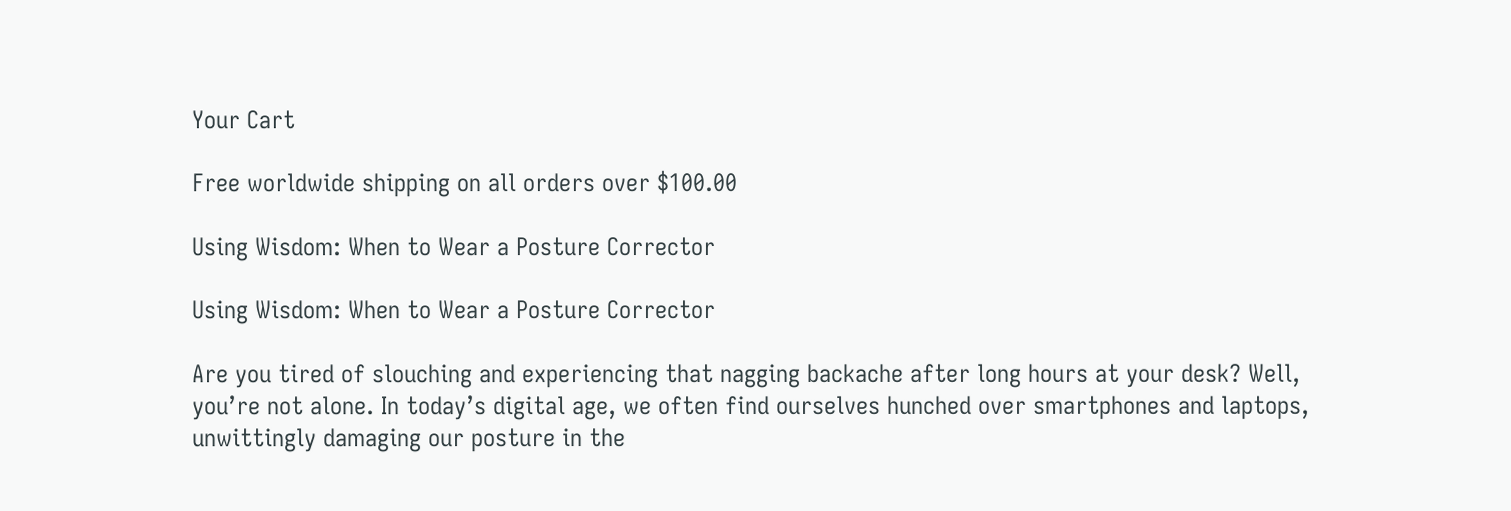Your Cart

Free worldwide shipping on all orders over $100.00

Using Wisdom: When to Wear a Posture Corrector

Using Wisdom: When to Wear a Posture Corrector

Are you tired of slouching and experiencing that nagging backache after long hours at your desk? Well, you’re not alone. In today’s digital age, we often find ourselves hunched over smartphones and laptops, unwittingly damaging our posture in the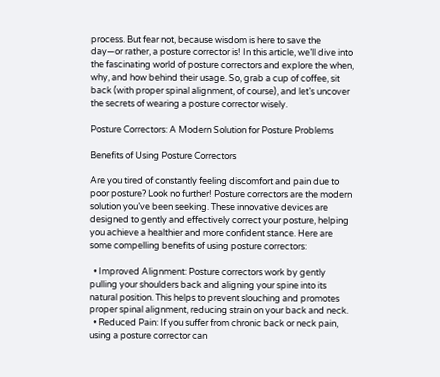process. But fear not, because wisdom is here to save the day—or rather, a posture corrector is! In this article, we’ll dive into the fascinating world of posture correctors and explore the when, why, and how behind their usage. So, grab a cup of coffee, sit back (with proper spinal alignment, of course), and let’s uncover the secrets of wearing a posture corrector wisely.

Posture Correctors: A Modern Solution for Posture Problems

Benefits of Using Posture Correctors

Are you tired of constantly feeling discomfort and pain due to poor posture? Look no further! Posture correctors are the modern solution you’ve been seeking. These innovative devices are designed to gently and effectively correct your posture, helping you achieve a healthier and more confident stance. Here are some compelling benefits of using posture correctors:

  • Improved Alignment: Posture correctors work by gently pulling your shoulders back and aligning your spine into its natural position. This helps to prevent slouching and promotes proper spinal alignment, reducing strain on your back and neck.
  • Reduced Pain: If you suffer from chronic back or neck pain, using a posture corrector can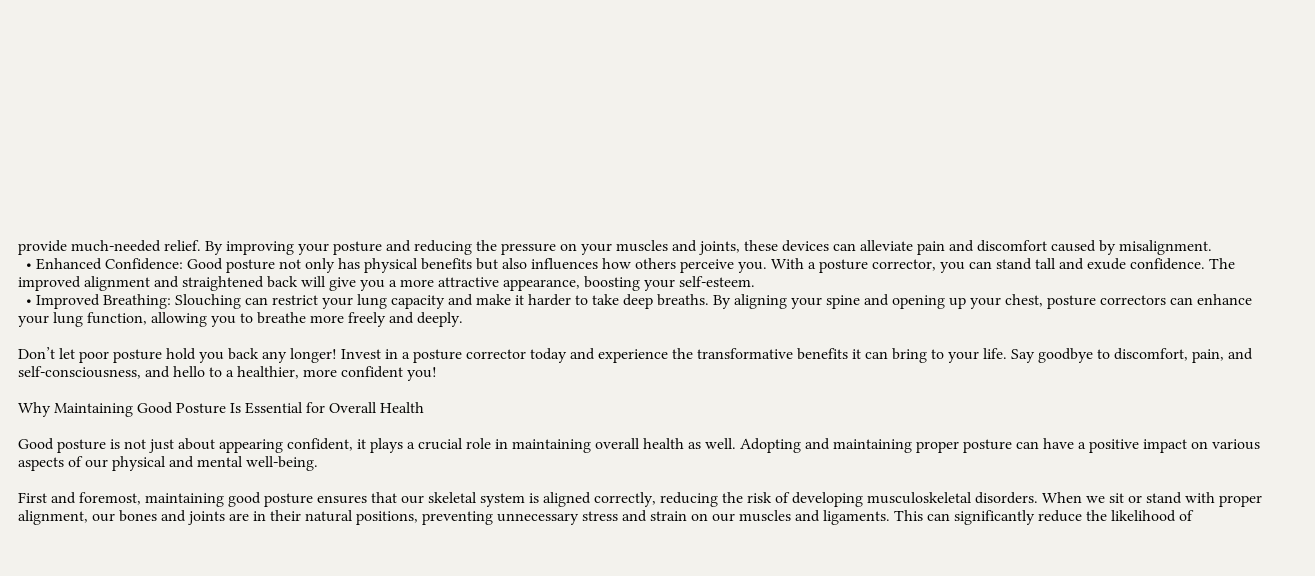provide much-needed relief. By improving your posture and reducing the pressure on your muscles and joints, these devices can alleviate pain and discomfort caused by misalignment.
  • Enhanced Confidence: Good posture not only has physical benefits but also influences how others perceive you. With a posture corrector, you can stand tall and exude confidence. The improved alignment and straightened back will give you a more attractive appearance, boosting your self-esteem.
  • Improved Breathing: Slouching can restrict your lung capacity and make it harder to take deep breaths. By aligning your spine and opening up your chest, posture correctors can enhance your lung function, allowing you to breathe more freely and deeply.

Don’t let poor posture hold you back any longer! Invest in a posture corrector today and experience the transformative benefits it can bring to your life. Say goodbye to discomfort, pain, and self-consciousness, and hello to a healthier, more confident you!

Why Maintaining Good Posture Is Essential for Overall Health

Good posture is not just about appearing confident, it plays a crucial role in maintaining overall health as well. Adopting and maintaining proper posture can have a positive impact on various aspects of our physical and mental well-being.

First and foremost, maintaining good posture ensures that our skeletal system is aligned correctly, reducing the risk of developing musculoskeletal disorders. When we sit or stand with proper alignment, our bones and joints are in their natural positions, preventing unnecessary stress and strain on our muscles and ligaments. This can significantly reduce the likelihood of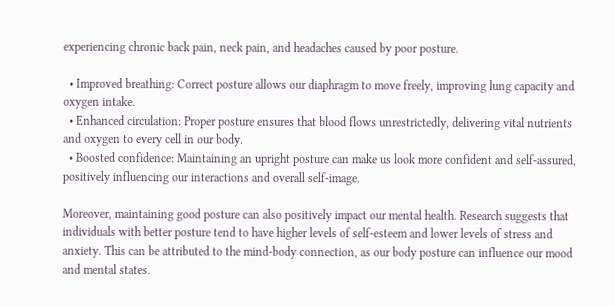experiencing chronic back pain, neck pain, and headaches caused by poor posture.

  • Improved breathing: Correct posture allows our diaphragm to move freely, improving lung capacity and oxygen intake.
  • Enhanced circulation: Proper posture ensures that blood flows unrestrictedly, delivering vital nutrients and oxygen to every cell in our body.
  • Boosted confidence: Maintaining an upright posture can make us look more confident and self-assured, positively influencing our interactions and overall self-image.

Moreover, maintaining good posture can also positively impact our mental health. Research suggests that individuals with better posture tend to have higher levels of self-esteem and lower levels of stress and anxiety. This can be attributed to the mind-body connection, as our body posture can influence our mood and mental states.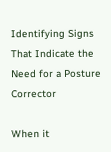Identifying Signs That Indicate the Need for a Posture Corrector

When it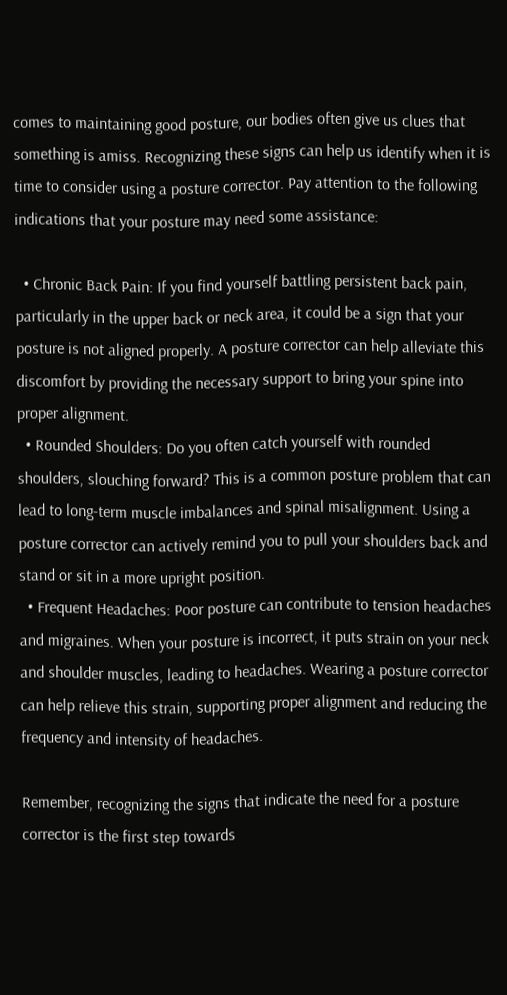comes to maintaining good posture, our bodies often give us clues that something is amiss. Recognizing these signs can help us identify when it is time to consider using a posture corrector. Pay attention to the following indications that your posture may need some assistance:

  • Chronic Back Pain: If you find yourself battling persistent back pain, particularly in the upper back or neck area, it could be a sign that your posture is not aligned properly. A posture corrector can help alleviate this discomfort by providing the necessary support to bring your spine into proper alignment.
  • Rounded Shoulders: Do you often catch yourself with rounded shoulders, slouching forward? This is a common posture problem that can lead to long-term muscle imbalances and spinal misalignment. Using a posture corrector can actively remind you to pull your shoulders back and stand or sit in a more upright position.
  • Frequent Headaches: Poor posture can contribute to tension headaches and migraines. When your posture is incorrect, it puts strain on your neck and shoulder muscles, leading to headaches. Wearing a posture corrector can help relieve this strain, supporting proper alignment and reducing the frequency and intensity of headaches.

Remember, recognizing the signs that indicate the need for a posture corrector is the first step towards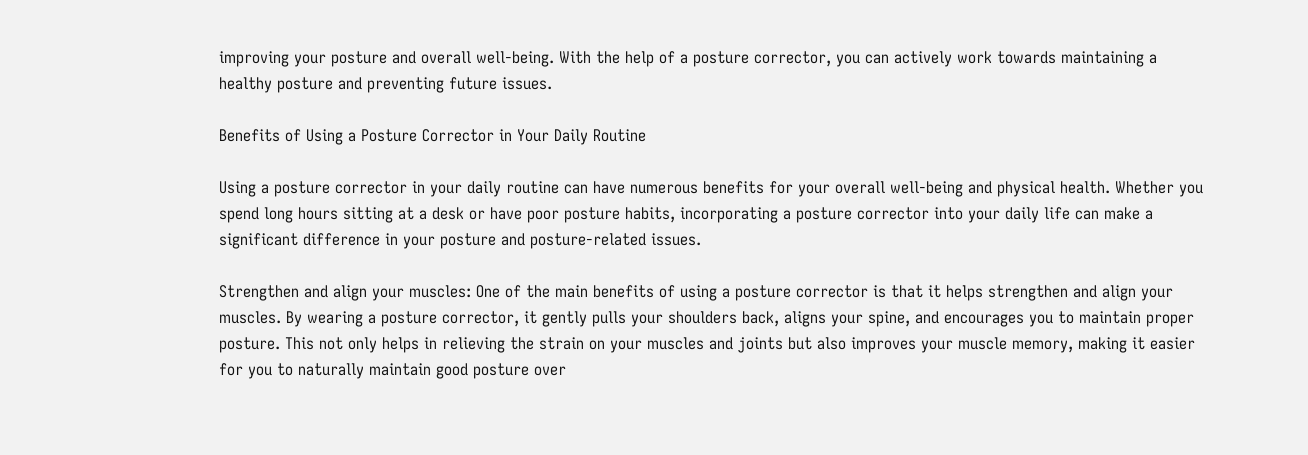improving your posture and overall well-being. With the help of a posture corrector, you can actively work towards maintaining a healthy posture and preventing future issues.

Benefits of Using a Posture Corrector in Your Daily Routine

Using a posture corrector in your daily routine can have numerous benefits for your overall well-being and physical health. Whether you spend long hours sitting at a desk or have poor posture habits, incorporating a posture corrector into your daily life can make a significant difference in your posture and posture-related issues.

Strengthen and align your muscles: One of the main benefits of using a posture corrector is that it helps strengthen and align your muscles. By wearing a posture corrector, it gently pulls your shoulders back, aligns your spine, and encourages you to maintain proper posture. This not only helps in relieving the strain on your muscles and joints but also improves your muscle memory, making it easier for you to naturally maintain good posture over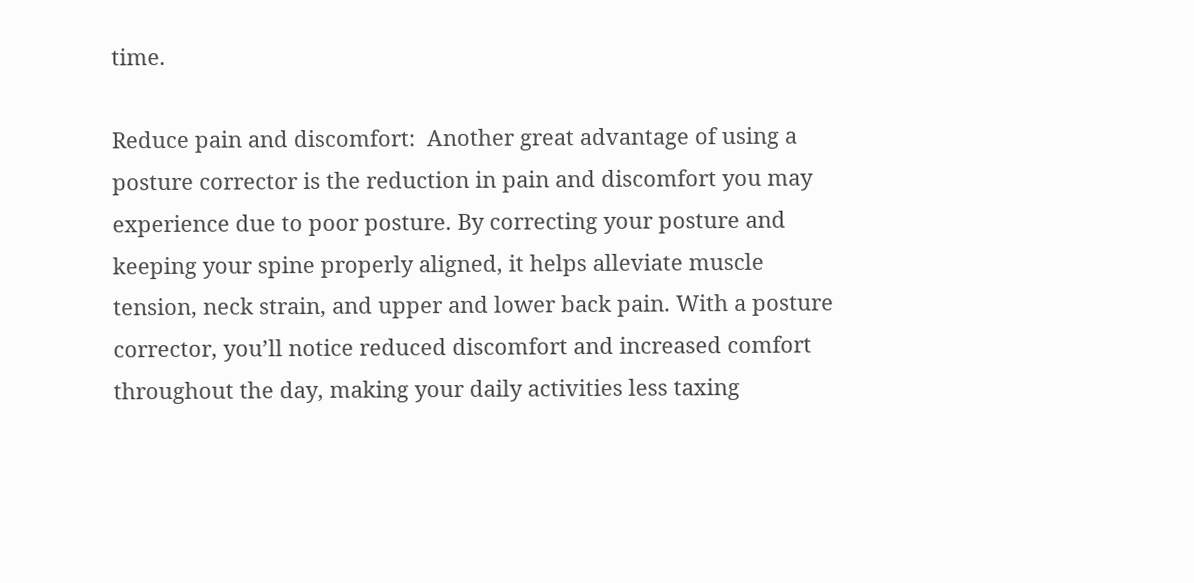time.

Reduce pain and discomfort:  Another great advantage of using a posture corrector is the reduction in pain and discomfort you may experience due to poor posture. By correcting your posture and keeping your spine properly aligned, it helps alleviate muscle tension, neck strain, and upper and lower back pain. With a posture corrector, you’ll notice reduced discomfort and increased comfort throughout the day, making your daily activities less taxing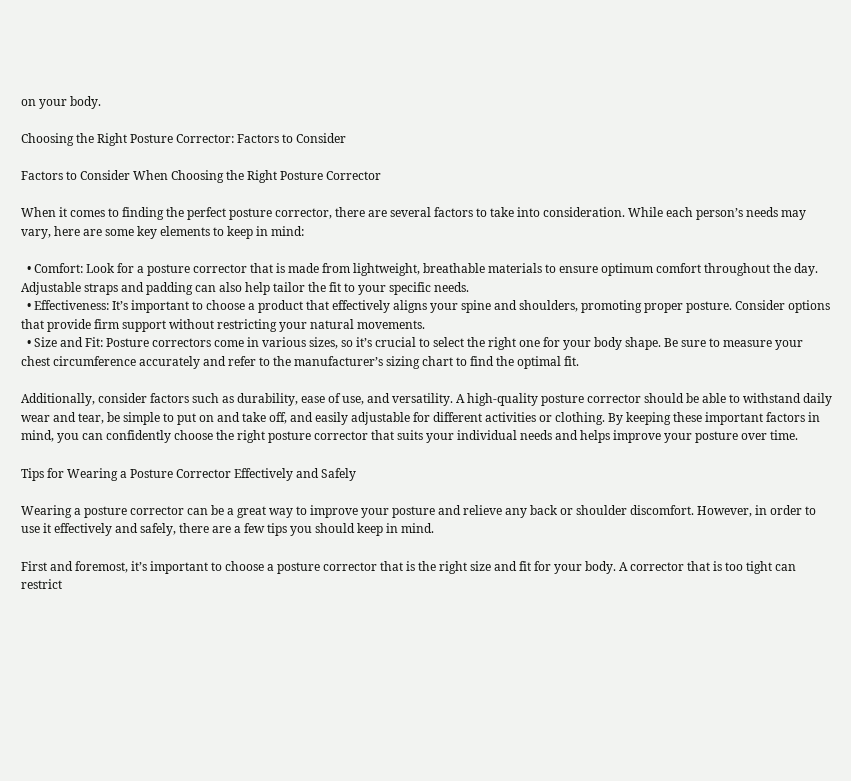on your body.

Choosing the Right Posture Corrector: Factors to Consider

Factors to Consider When Choosing the Right Posture Corrector

When it comes to finding the perfect posture corrector, there are several factors to take into consideration. While each person’s needs may vary, here are some key elements to keep in mind:

  • Comfort: Look for a posture corrector that is made from lightweight, breathable materials to ensure optimum comfort throughout the day. Adjustable straps and padding can also help tailor the fit to your specific needs.
  • Effectiveness: It’s important to choose a product that effectively aligns your spine and shoulders, promoting proper posture. Consider options that provide firm support without restricting your natural movements.
  • Size and Fit: Posture correctors come in various sizes, so it’s crucial to select the right one for your body shape. Be sure to measure your chest circumference accurately and refer to the manufacturer’s sizing chart to find the optimal fit.

Additionally, consider factors such as durability, ease of use, and versatility. A high-quality posture corrector should be able to withstand daily wear and tear, be simple to put on and take off, and easily adjustable for different activities or clothing. By keeping these important factors in mind, you can confidently choose the right posture corrector that suits your individual needs and helps improve your posture over time.

Tips for Wearing a Posture Corrector Effectively and Safely

Wearing a posture corrector can be a great way to improve your posture and relieve any back or shoulder discomfort. However, in order to use it effectively and safely, there are a few tips you should keep in mind.

First and foremost, it’s important to choose a posture corrector that is the right size and fit for your body. A corrector that is too tight can restrict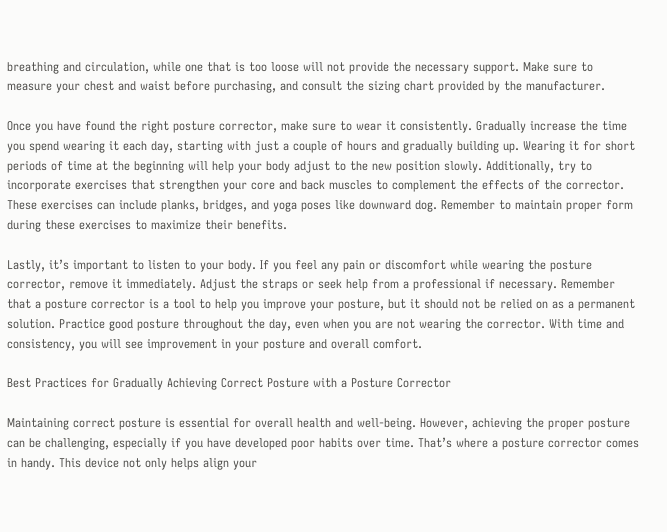breathing and circulation, while one that is too loose will not provide the necessary support. Make sure to measure your chest and waist before purchasing, and consult the sizing chart provided by the manufacturer.

Once you have found the right posture corrector, make sure to wear it consistently. Gradually increase the time you spend wearing it each day, starting with just a couple of hours and gradually building up. Wearing it for short periods of time at the beginning will help your body adjust to the new position slowly. Additionally, try to incorporate exercises that strengthen your core and back muscles to complement the effects of the corrector. These exercises can include planks, bridges, and yoga poses like downward dog. Remember to maintain proper form during these exercises to maximize their benefits.

Lastly, it’s important to listen to your body. If you feel any pain or discomfort while wearing the posture corrector, remove it immediately. Adjust the straps or seek help from a professional if necessary. Remember that a posture corrector is a tool to help you improve your posture, but it should not be relied on as a permanent solution. Practice good posture throughout the day, even when you are not wearing the corrector. With time and consistency, you will see improvement in your posture and overall comfort.

Best Practices for Gradually Achieving Correct Posture with a Posture Corrector

Maintaining correct posture is essential for overall health and well-being. However, achieving the proper posture can be challenging, especially if you have developed poor habits over time. That’s where a posture corrector comes in handy. This device not only helps align your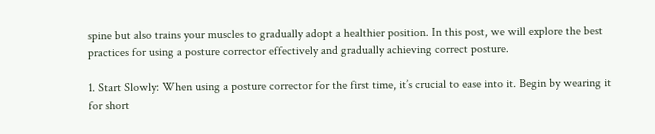spine but also trains your muscles to gradually adopt a healthier position. In this post, we will explore the best practices for using a posture corrector effectively and gradually achieving correct posture.

1. Start Slowly: When using a posture corrector for the first time, it’s crucial to ease into it. Begin by wearing it for short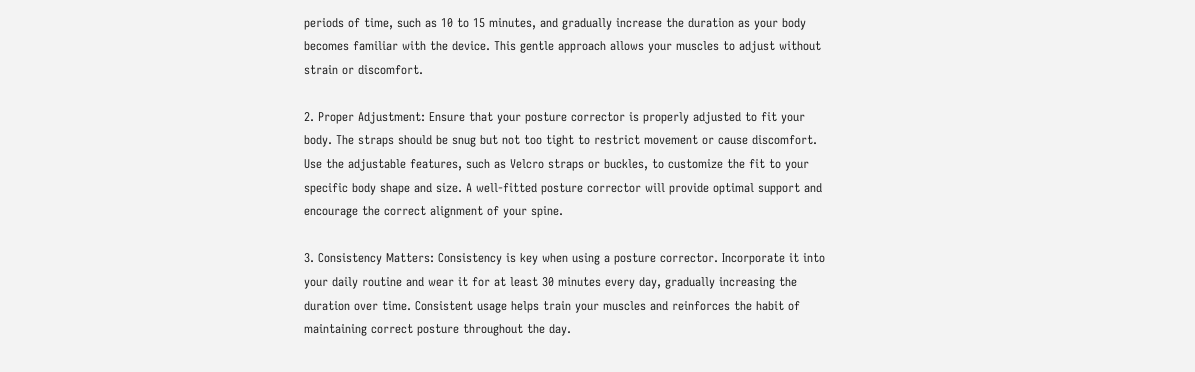periods of time, such as 10 to 15 minutes, and gradually increase the duration as your body becomes familiar with the device. This gentle approach allows your muscles to adjust without strain or discomfort.

2. Proper Adjustment: Ensure that your posture corrector is properly adjusted to fit your body. The straps should be snug but not too tight to restrict movement or cause discomfort. Use the adjustable features, such as Velcro straps or buckles, to customize the fit to your specific body shape and size. A well-fitted posture corrector will provide optimal support and encourage the correct alignment of your spine.

3. Consistency Matters: Consistency is key when using a posture corrector. Incorporate it into your daily routine and wear it for at least 30 minutes every day, gradually increasing the duration over time. Consistent usage helps train your muscles and reinforces the habit of maintaining correct posture throughout the day.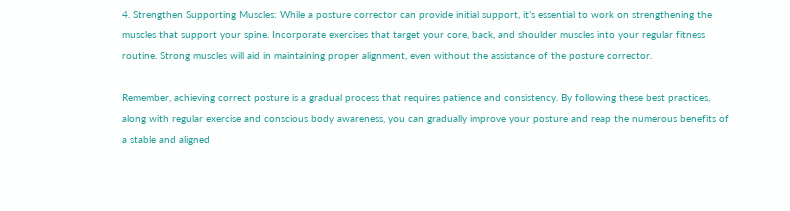4. Strengthen Supporting Muscles: While a posture corrector can provide initial support, it’s essential to work on strengthening the muscles that support your spine. Incorporate exercises that target your core, back, and shoulder muscles into your regular fitness routine. Strong muscles will aid in maintaining proper alignment, even without the assistance of the posture corrector.

Remember, achieving correct posture is a gradual process that requires patience and consistency. By following these best practices, along with regular exercise and conscious body awareness, you can gradually improve your posture and reap the numerous benefits of a stable and aligned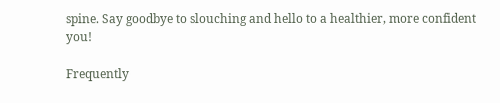spine. Say goodbye to slouching and hello to a healthier, more confident you!

Frequently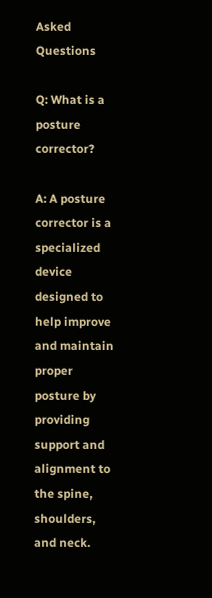Asked Questions

Q: What is a posture corrector?

A: A posture corrector is a specialized device designed to help improve and maintain proper posture by providing support and alignment to the spine, shoulders, and neck.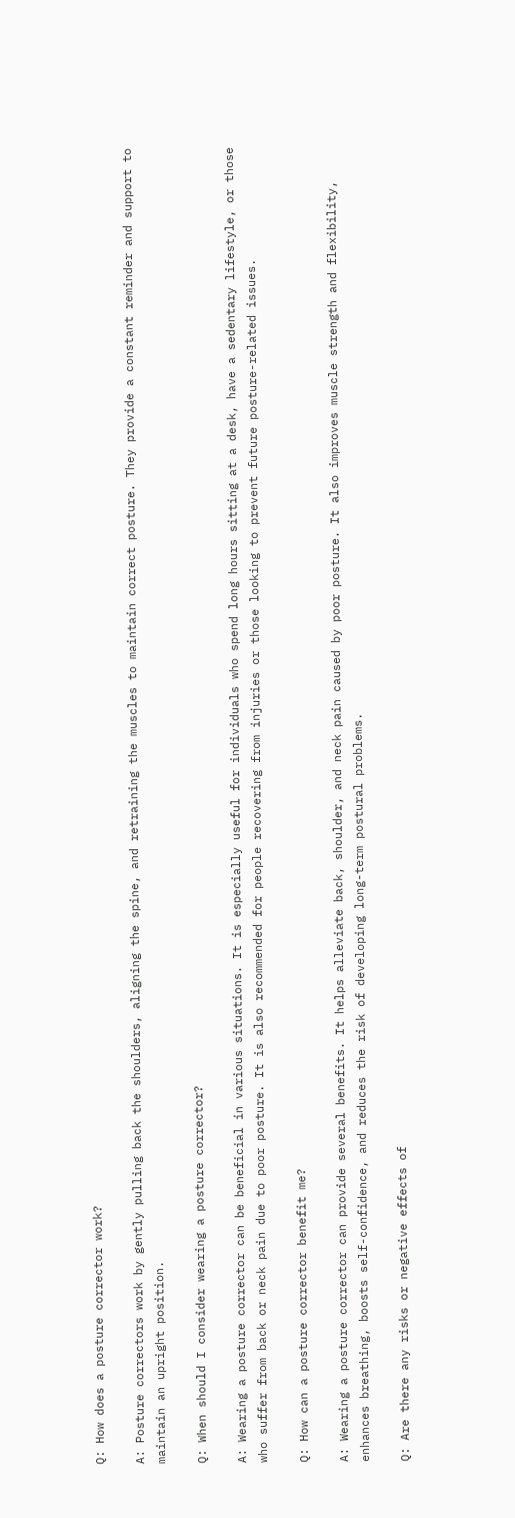Q: How does a posture corrector work?

A: Posture correctors work by gently pulling back the shoulders, aligning the spine, and retraining the muscles to maintain correct posture. They provide a constant reminder and support to maintain an upright position.

Q: When should I consider wearing a posture corrector?

A: Wearing a posture corrector can be beneficial in various situations. It is especially useful for individuals who spend long hours sitting at a desk, have a sedentary lifestyle, or those who suffer from back or neck pain due to poor posture. It is also recommended for people recovering from injuries or those looking to prevent future posture-related issues.

Q: How can a posture corrector benefit me?

A: Wearing a posture corrector can provide several benefits. It helps alleviate back, shoulder, and neck pain caused by poor posture. It also improves muscle strength and flexibility, enhances breathing, boosts self-confidence, and reduces the risk of developing long-term postural problems.

Q: Are there any risks or negative effects of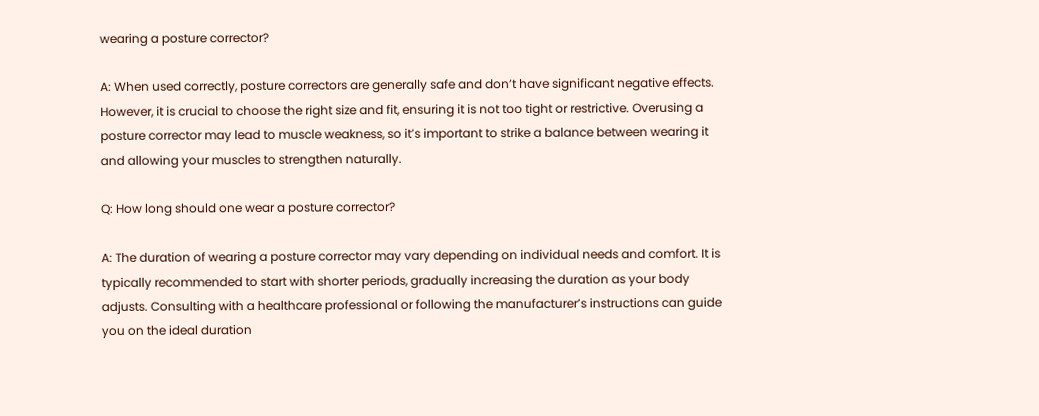wearing a posture corrector?

A: When used correctly, posture correctors are generally safe and don’t have significant negative effects. However, it is crucial to choose the right size and fit, ensuring it is not too tight or restrictive. Overusing a posture corrector may lead to muscle weakness, so it’s important to strike a balance between wearing it and allowing your muscles to strengthen naturally.

Q: How long should one wear a posture corrector?

A: The duration of wearing a posture corrector may vary depending on individual needs and comfort. It is typically recommended to start with shorter periods, gradually increasing the duration as your body adjusts. Consulting with a healthcare professional or following the manufacturer’s instructions can guide you on the ideal duration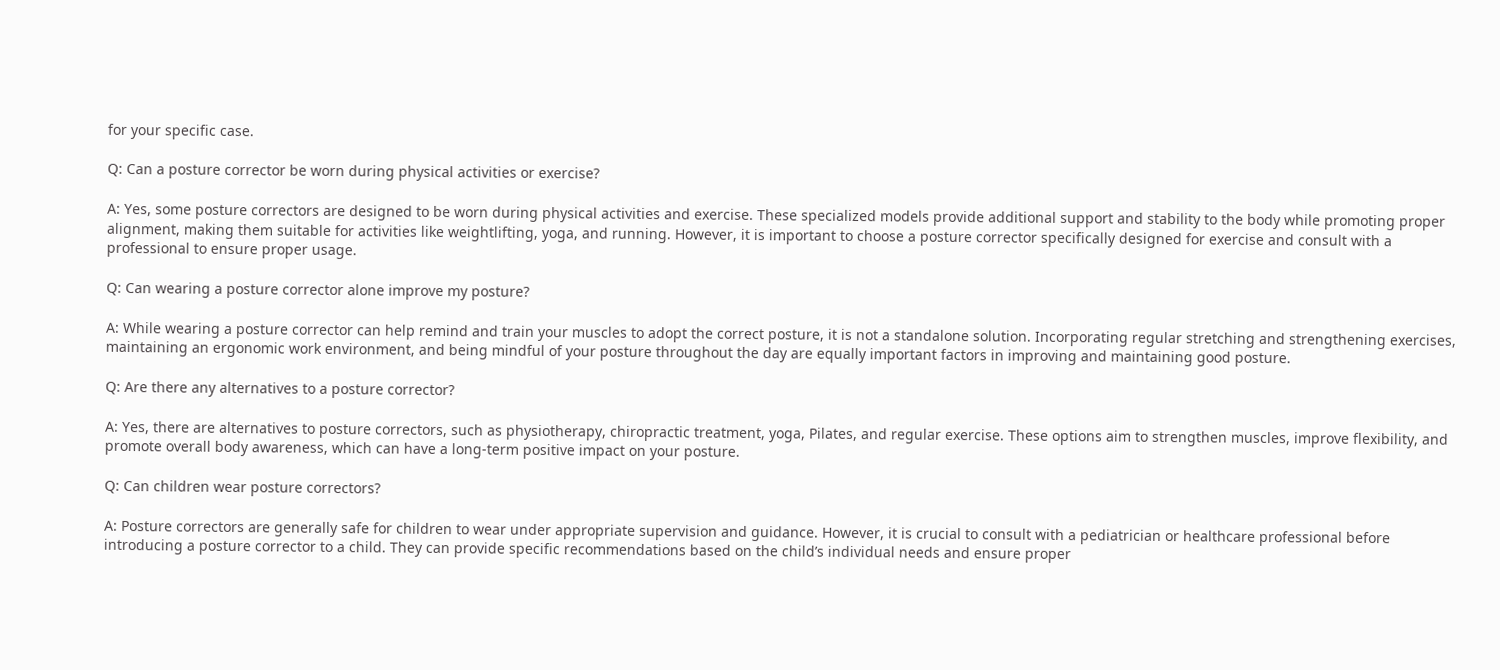for your specific case.

Q: Can a posture corrector be worn during physical activities or exercise?

A: Yes, some posture correctors are designed to be worn during physical activities and exercise. These specialized models provide additional support and stability to the body while promoting proper alignment, making them suitable for activities like weightlifting, yoga, and running. However, it is important to choose a posture corrector specifically designed for exercise and consult with a professional to ensure proper usage.

Q: Can wearing a posture corrector alone improve my posture?

A: While wearing a posture corrector can help remind and train your muscles to adopt the correct posture, it is not a standalone solution. Incorporating regular stretching and strengthening exercises, maintaining an ergonomic work environment, and being mindful of your posture throughout the day are equally important factors in improving and maintaining good posture.

Q: Are there any alternatives to a posture corrector?

A: Yes, there are alternatives to posture correctors, such as physiotherapy, chiropractic treatment, yoga, Pilates, and regular exercise. These options aim to strengthen muscles, improve flexibility, and promote overall body awareness, which can have a long-term positive impact on your posture.

Q: Can children wear posture correctors?

A: Posture correctors are generally safe for children to wear under appropriate supervision and guidance. However, it is crucial to consult with a pediatrician or healthcare professional before introducing a posture corrector to a child. They can provide specific recommendations based on the child’s individual needs and ensure proper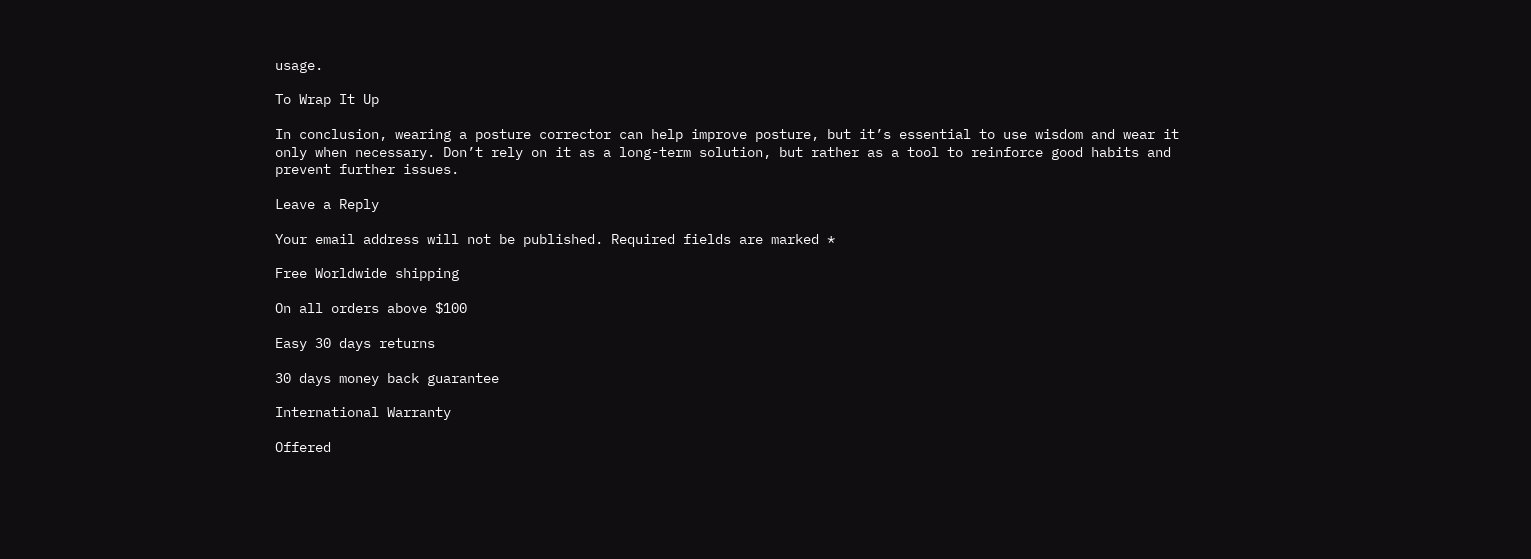usage.

To Wrap It Up

In conclusion, wearing a posture corrector can help improve posture, but it’s essential to use wisdom and wear it only when necessary. Don’t rely on it as a long-term solution, but rather as a tool to reinforce good habits and prevent further issues.

Leave a Reply

Your email address will not be published. Required fields are marked *

Free Worldwide shipping

On all orders above $100

Easy 30 days returns

30 days money back guarantee

International Warranty

Offered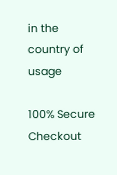in the country of usage

100% Secure Checkout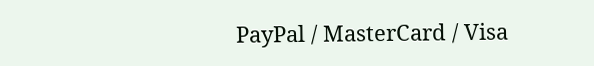PayPal / MasterCard / Visa